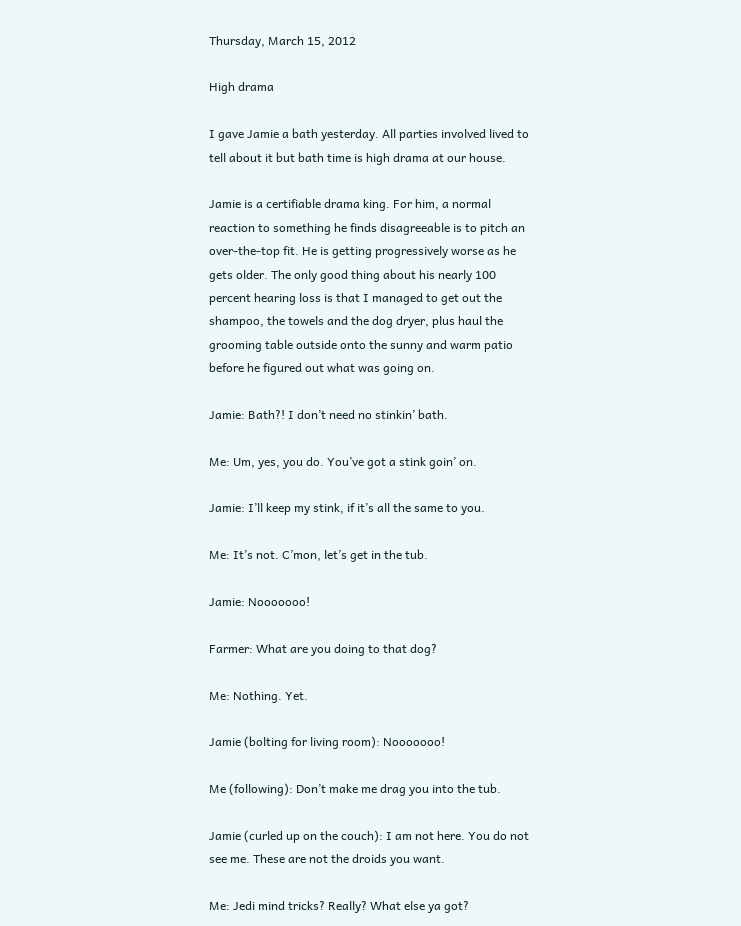Thursday, March 15, 2012

High drama

I gave Jamie a bath yesterday. All parties involved lived to tell about it but bath time is high drama at our house.

Jamie is a certifiable drama king. For him, a normal reaction to something he finds disagreeable is to pitch an over-the-top fit. He is getting progressively worse as he gets older. The only good thing about his nearly 100 percent hearing loss is that I managed to get out the shampoo, the towels and the dog dryer, plus haul the grooming table outside onto the sunny and warm patio before he figured out what was going on.

Jamie: Bath?! I don’t need no stinkin’ bath.

Me: Um, yes, you do. You’ve got a stink goin’ on.

Jamie: I’ll keep my stink, if it’s all the same to you.

Me: It’s not. C’mon, let’s get in the tub.

Jamie: Nooooooo!

Farmer: What are you doing to that dog?

Me: Nothing. Yet.

Jamie (bolting for living room): Nooooooo!

Me (following): Don’t make me drag you into the tub.

Jamie (curled up on the couch): I am not here. You do not see me. These are not the droids you want.

Me: Jedi mind tricks? Really? What else ya got?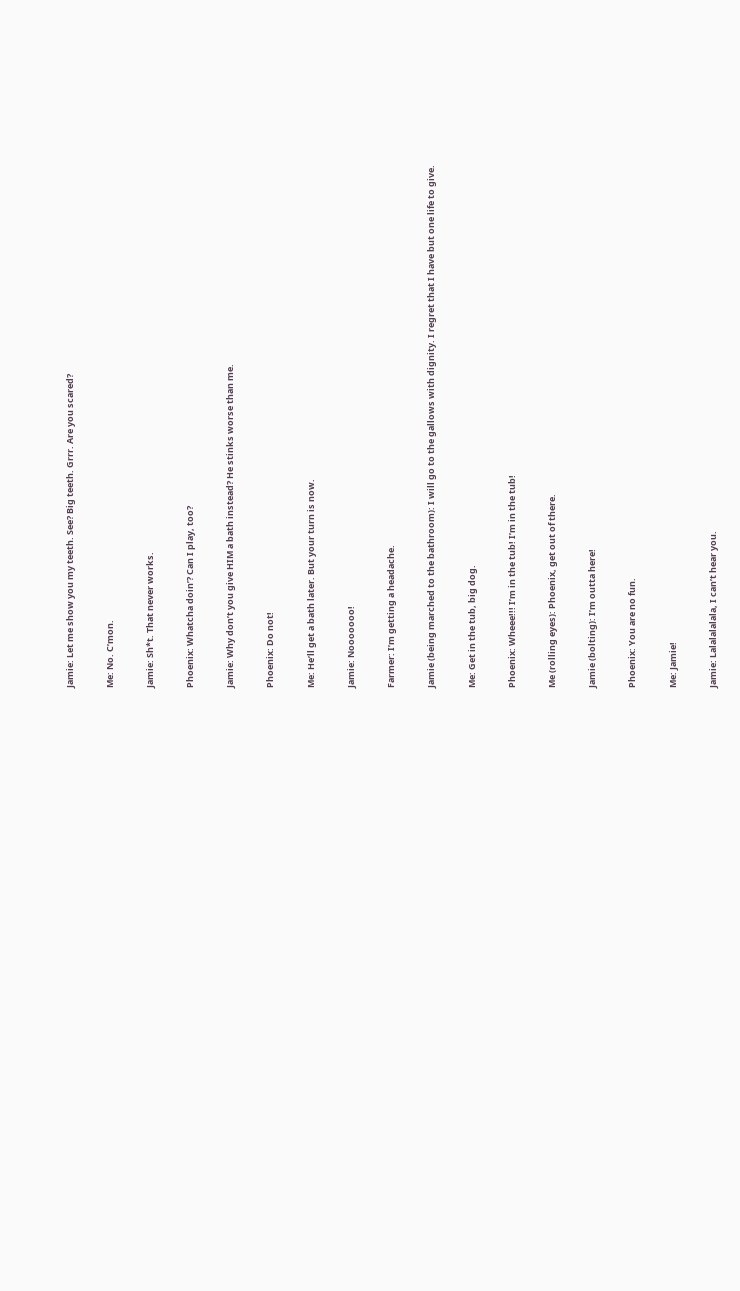Jamie: Let me show you my teeth. See? Big teeth. Grrr. Are you scared?

Me: No. C’mon.

Jamie: Sh*t. That never works.

Phoenix: Whatcha doin’? Can I play, too?

Jamie: Why don’t you give HIM a bath instead? He stinks worse than me.

Phoenix: Do not!

Me: He’ll get a bath later. But your turn is now.

Jamie: Nooooooo!

Farmer: I’m getting a headache.

Jamie (being marched to the bathroom): I will go to the gallows with dignity. I regret that I have but one life to give.

Me: Get in the tub, big dog.

Phoenix: Wheee!!! I’m in the tub! I’m in the tub!

Me (rolling eyes): Phoenix, get out of there.

Jamie (bolting): I’m outta here!

Phoenix: You are no fun.

Me: Jamie!

Jamie: Lalalalalala, I can’t hear you.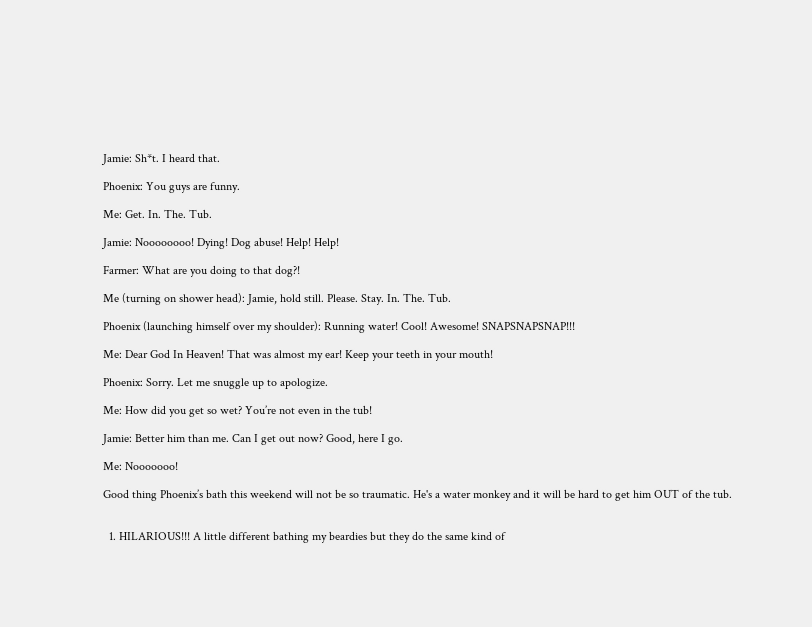Jamie: Sh*t. I heard that.

Phoenix: You guys are funny.

Me: Get. In. The. Tub.

Jamie: Noooooooo! Dying! Dog abuse! Help! Help!

Farmer: What are you doing to that dog?!

Me (turning on shower head): Jamie, hold still. Please. Stay. In. The. Tub.

Phoenix (launching himself over my shoulder): Running water! Cool! Awesome! SNAPSNAPSNAP!!!

Me: Dear God In Heaven! That was almost my ear! Keep your teeth in your mouth!

Phoenix: Sorry. Let me snuggle up to apologize.

Me: How did you get so wet? You’re not even in the tub!

Jamie: Better him than me. Can I get out now? Good, here I go.

Me: Nooooooo!

Good thing Phoenix’s bath this weekend will not be so traumatic. He's a water monkey and it will be hard to get him OUT of the tub.


  1. HILARIOUS!!! A little different bathing my beardies but they do the same kind of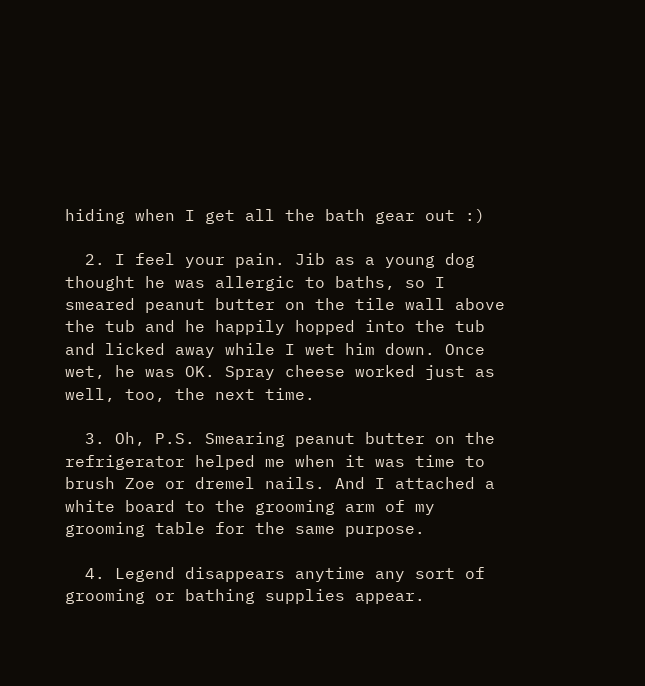hiding when I get all the bath gear out :)

  2. I feel your pain. Jib as a young dog thought he was allergic to baths, so I smeared peanut butter on the tile wall above the tub and he happily hopped into the tub and licked away while I wet him down. Once wet, he was OK. Spray cheese worked just as well, too, the next time.

  3. Oh, P.S. Smearing peanut butter on the refrigerator helped me when it was time to brush Zoe or dremel nails. And I attached a white board to the grooming arm of my grooming table for the same purpose.

  4. Legend disappears anytime any sort of grooming or bathing supplies appear.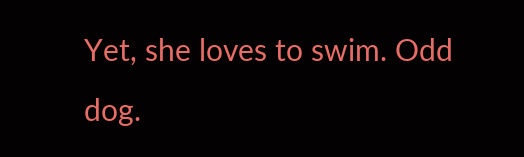Yet, she loves to swim. Odd dog.